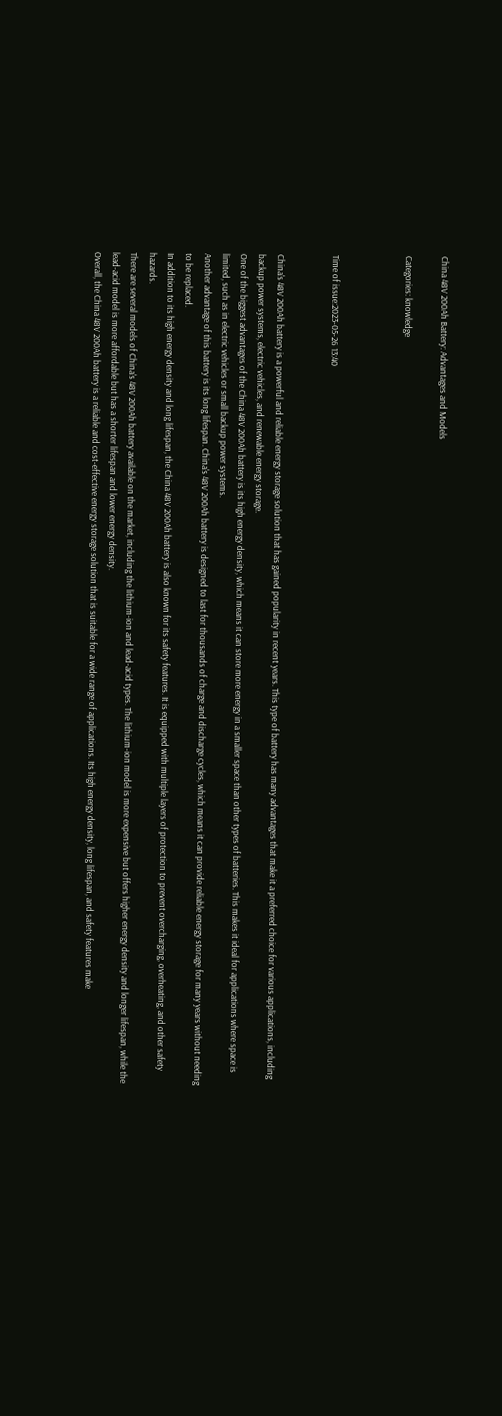China 48V 200Ah Battery: Advantages and Models

Categories: knowledge



Time of issue:2023-05-26 13:40


China's 48V 200Ah battery is a powerful and reliable energy storage solution that has gained popularity in recent years. This type of battery has many advantages that make it a preferred choice for various applications, including backup power systems, electric vehicles, and renewable energy storage.
One of the biggest advantages of the China 48V 200Ah battery is its high energy density, which means it can store more energy in a smaller space than other types of batteries. This makes it ideal for applications where space is limited, such as in electric vehicles or small backup power systems.
Another advantage of this battery is its long lifespan. China's 48V 200Ah battery is designed to last for thousands of charge and discharge cycles, which means it can provide reliable energy storage for many years without needing to be replaced.
In addition to its high energy density and long lifespan, the China 48V 200Ah battery is also known for its safety features. It is equipped with multiple layers of protection to prevent overcharging, overheating, and other safety hazards.
There are several models of China's 48V 200Ah battery available on the market, including the lithium-ion and lead-acid types. The lithium-ion model is more expensive but offers higher energy density and longer lifespan, while the lead-acid model is more affordable but has a shorter lifespan and lower energy density.
Overall, the China 48V 200Ah battery is a reliable and cost-effective energy storage solution that is suitable for a wide range of applications. Its high energy density, long lifespan, and safety features make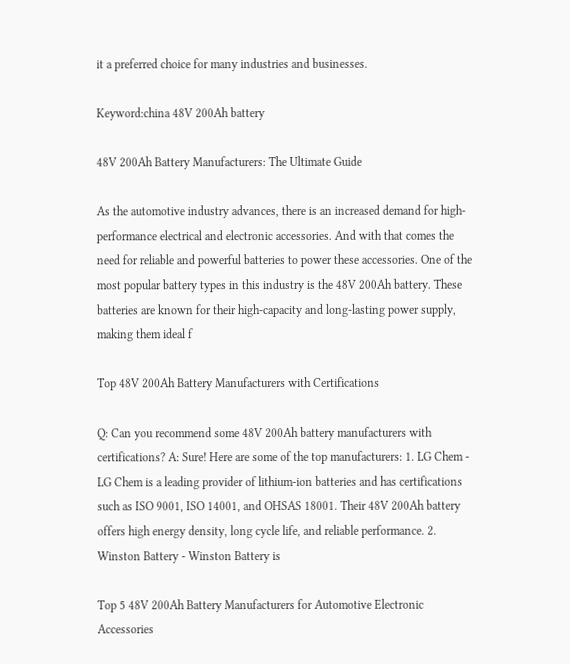it a preferred choice for many industries and businesses.

Keyword:china 48V 200Ah battery

48V 200Ah Battery Manufacturers: The Ultimate Guide

As the automotive industry advances, there is an increased demand for high-performance electrical and electronic accessories. And with that comes the need for reliable and powerful batteries to power these accessories. One of the most popular battery types in this industry is the 48V 200Ah battery. These batteries are known for their high-capacity and long-lasting power supply, making them ideal f

Top 48V 200Ah Battery Manufacturers with Certifications

Q: Can you recommend some 48V 200Ah battery manufacturers with certifications? A: Sure! Here are some of the top manufacturers: 1. LG Chem - LG Chem is a leading provider of lithium-ion batteries and has certifications such as ISO 9001, ISO 14001, and OHSAS 18001. Their 48V 200Ah battery offers high energy density, long cycle life, and reliable performance. 2. Winston Battery - Winston Battery is

Top 5 48V 200Ah Battery Manufacturers for Automotive Electronic Accessories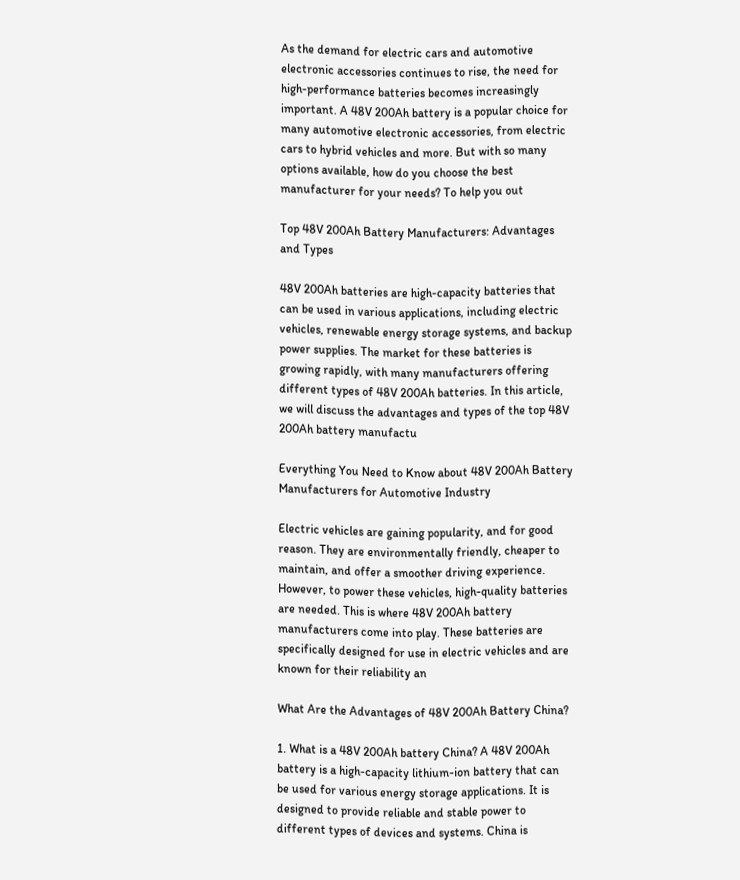As the demand for electric cars and automotive electronic accessories continues to rise, the need for high-performance batteries becomes increasingly important. A 48V 200Ah battery is a popular choice for many automotive electronic accessories, from electric cars to hybrid vehicles and more. But with so many options available, how do you choose the best manufacturer for your needs? To help you out

Top 48V 200Ah Battery Manufacturers: Advantages and Types

48V 200Ah batteries are high-capacity batteries that can be used in various applications, including electric vehicles, renewable energy storage systems, and backup power supplies. The market for these batteries is growing rapidly, with many manufacturers offering different types of 48V 200Ah batteries. In this article, we will discuss the advantages and types of the top 48V 200Ah battery manufactu

Everything You Need to Know about 48V 200Ah Battery Manufacturers for Automotive Industry

Electric vehicles are gaining popularity, and for good reason. They are environmentally friendly, cheaper to maintain, and offer a smoother driving experience. However, to power these vehicles, high-quality batteries are needed. This is where 48V 200Ah battery manufacturers come into play. These batteries are specifically designed for use in electric vehicles and are known for their reliability an

What Are the Advantages of 48V 200Ah Battery China?

1. What is a 48V 200Ah battery China? A 48V 200Ah battery is a high-capacity lithium-ion battery that can be used for various energy storage applications. It is designed to provide reliable and stable power to different types of devices and systems. China is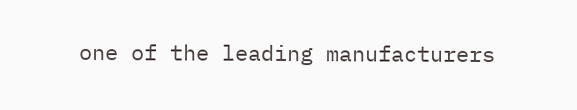one of the leading manufacturers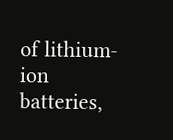of lithium-ion batteries,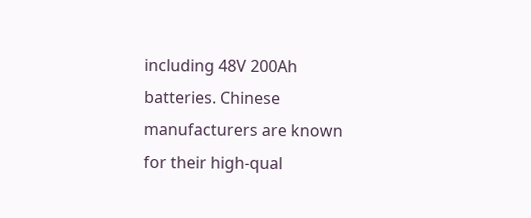including 48V 200Ah batteries. Chinese manufacturers are known for their high-qual